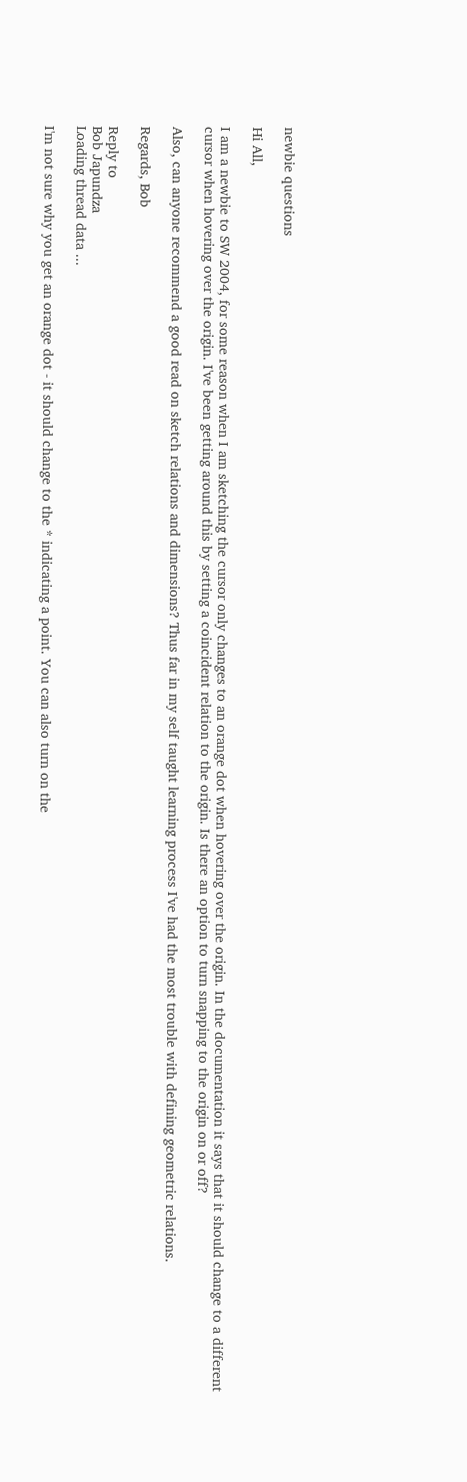newbie questions

Hi All,

I am a newbie to SW 2004, for some reason when I am sketching the cursor only changes to an orange dot when hovering over the origin. In the documentation it says that it should change to a different cursor when hovering over the origin. I've been getting around this by setting a coincident relation to the origin. Is there an option to turn snapping to the origin on or off?

Also, can anyone recommend a good read on sketch relations and dimensions? Thus far in my self taught learning process I've had the most trouble with defining geometric relations.

Regards, Bob

Reply to
Bob Japundza
Loading thread data ...

I'm not sure why you get an orange dot - it should change to the * indicating a point. You can also turn on the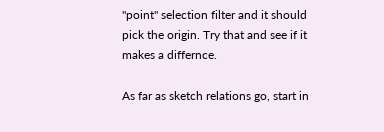"point" selection filter and it should pick the origin. Try that and see if it makes a differnce.

As far as sketch relations go, start in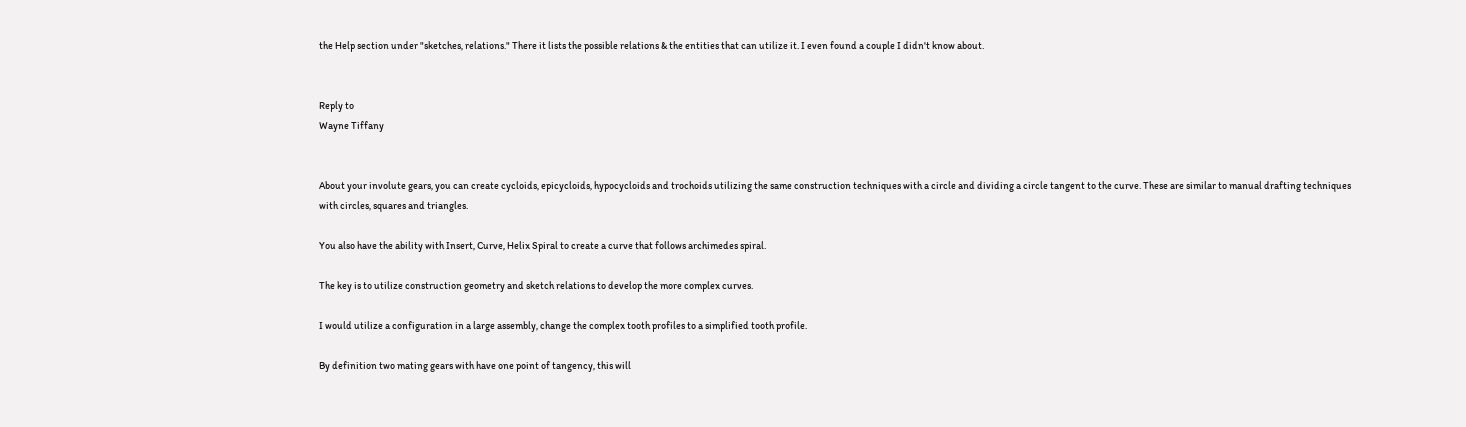the Help section under "sketches, relations." There it lists the possible relations & the entities that can utilize it. I even found a couple I didn't know about.


Reply to
Wayne Tiffany


About your involute gears, you can create cycloids, epicycloids, hypocycloids and trochoids utilizing the same construction techniques with a circle and dividing a circle tangent to the curve. These are similar to manual drafting techniques with circles, squares and triangles.

You also have the ability with Insert, Curve, Helix Spiral to create a curve that follows archimedes spiral.

The key is to utilize construction geometry and sketch relations to develop the more complex curves.

I would utilize a configuration in a large assembly, change the complex tooth profiles to a simplified tooth profile.

By definition two mating gears with have one point of tangency, this will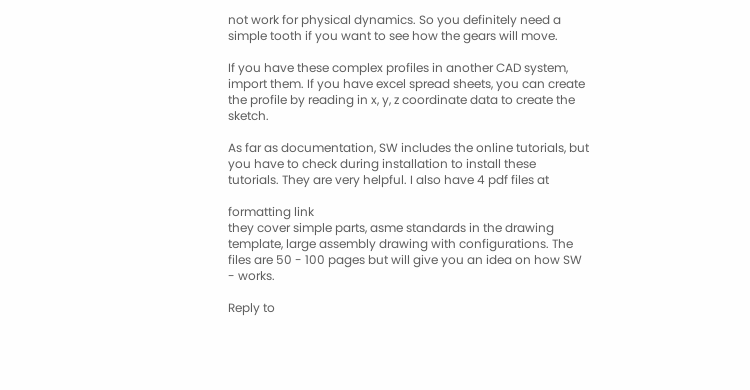not work for physical dynamics. So you definitely need a simple tooth if you want to see how the gears will move.

If you have these complex profiles in another CAD system, import them. If you have excel spread sheets, you can create the profile by reading in x, y, z coordinate data to create the sketch.

As far as documentation, SW includes the online tutorials, but you have to check during installation to install these tutorials. They are very helpful. I also have 4 pdf files at

formatting link
they cover simple parts, asme standards in the drawing template, large assembly drawing with configurations. The files are 50 - 100 pages but will give you an idea on how SW - works.

Reply to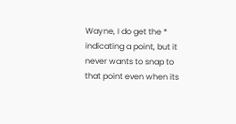Wayne, I do get the * indicating a point, but it never wants to snap to that point even when its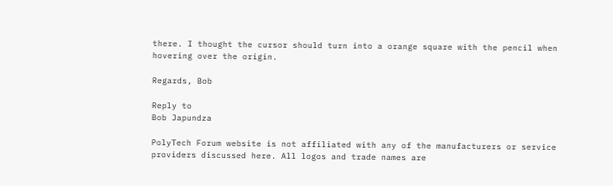there. I thought the cursor should turn into a orange square with the pencil when hovering over the origin.

Regards, Bob

Reply to
Bob Japundza

PolyTech Forum website is not affiliated with any of the manufacturers or service providers discussed here. All logos and trade names are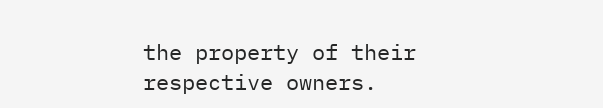the property of their respective owners.